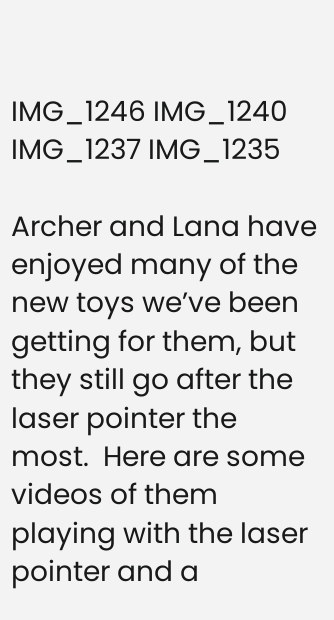IMG_1246 IMG_1240 IMG_1237 IMG_1235

Archer and Lana have enjoyed many of the new toys we’ve been getting for them, but they still go after the laser pointer the most.  Here are some videos of them playing with the laser pointer and a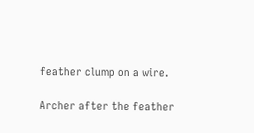feather clump on a wire.

Archer after the feather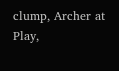clump, Archer at Play,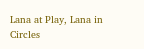Lana at Play, Lana in Circles